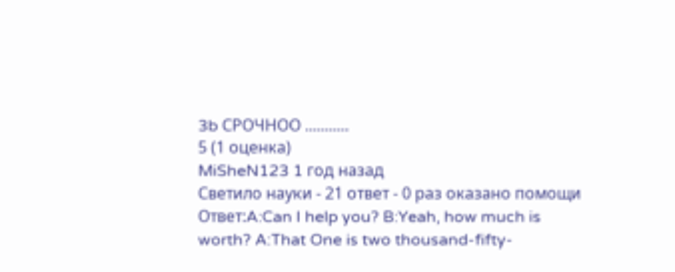3b СРОЧНОО ...........
5 (1 оценка)
MiSheN123 1 год назад
Светило науки - 21 ответ - 0 раз оказано помощи
Ответ:A:Can I help you? B:Yeah, how much is worth? A:That One is two thousand-fifty-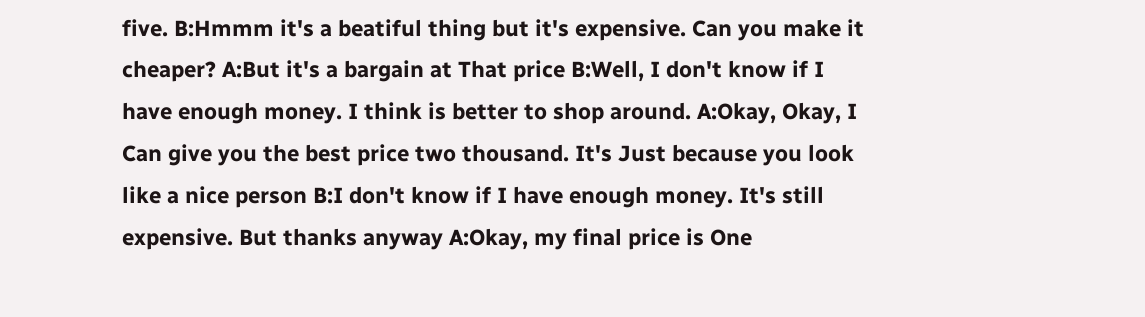five. B:Hmmm it's a beatiful thing but it's expensive. Can you make it cheaper? A:But it's a bargain at That price B:Well, I don't know if I have enough money. I think is better to shop around. A:Okay, Okay, I Can give you the best price two thousand. It's Just because you look like a nice person B:I don't know if I have enough money. It's still expensive. But thanks anyway A:Okay, my final price is One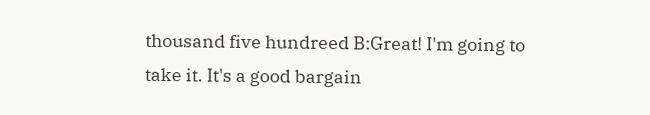thousand five hundreed B:Great! I'm going to take it. It's a good bargain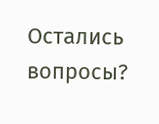Остались вопросы?